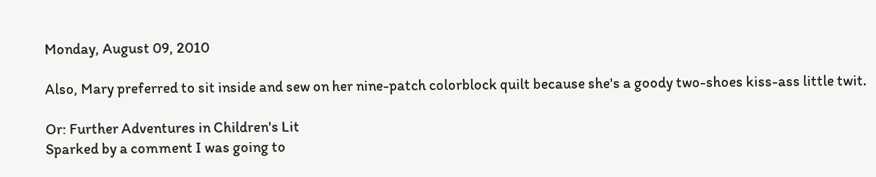Monday, August 09, 2010

Also, Mary preferred to sit inside and sew on her nine-patch colorblock quilt because she's a goody two-shoes kiss-ass little twit.

Or: Further Adventures in Children's Lit
Sparked by a comment I was going to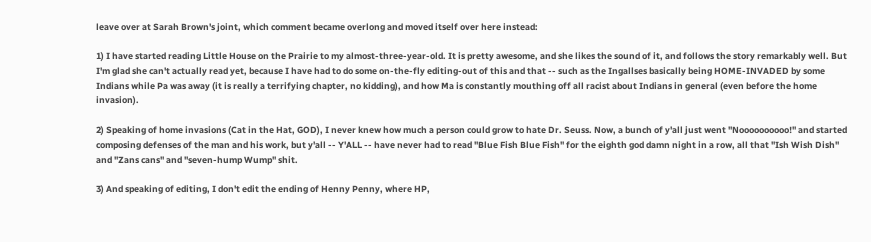leave over at Sarah Brown's joint, which comment became overlong and moved itself over here instead:

1) I have started reading Little House on the Prairie to my almost-three-year-old. It is pretty awesome, and she likes the sound of it, and follows the story remarkably well. But I'm glad she can't actually read yet, because I have had to do some on-the-fly editing-out of this and that -- such as the Ingallses basically being HOME-INVADED by some Indians while Pa was away (it is really a terrifying chapter, no kidding), and how Ma is constantly mouthing off all racist about Indians in general (even before the home invasion).

2) Speaking of home invasions (Cat in the Hat, GOD), I never knew how much a person could grow to hate Dr. Seuss. Now, a bunch of y'all just went "Noooooooooo!" and started composing defenses of the man and his work, but y'all -- Y'ALL -- have never had to read "Blue Fish Blue Fish" for the eighth god damn night in a row, all that "Ish Wish Dish" and "Zans cans" and "seven-hump Wump" shit.

3) And speaking of editing, I don't edit the ending of Henny Penny, where HP,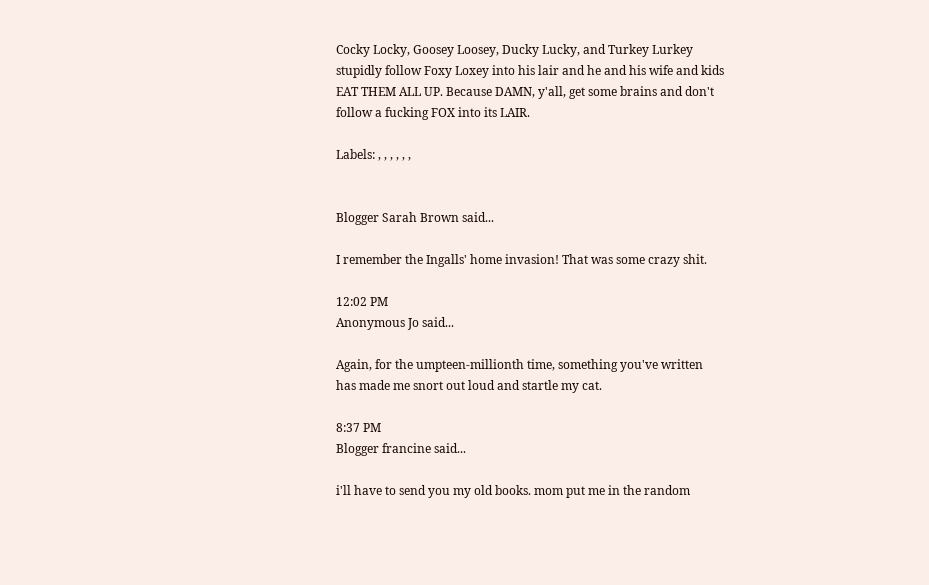Cocky Locky, Goosey Loosey, Ducky Lucky, and Turkey Lurkey stupidly follow Foxy Loxey into his lair and he and his wife and kids EAT THEM ALL UP. Because DAMN, y'all, get some brains and don't follow a fucking FOX into its LAIR.

Labels: , , , , , ,


Blogger Sarah Brown said...

I remember the Ingalls' home invasion! That was some crazy shit.

12:02 PM
Anonymous Jo said...

Again, for the umpteen-millionth time, something you've written has made me snort out loud and startle my cat.

8:37 PM
Blogger francine said...

i'll have to send you my old books. mom put me in the random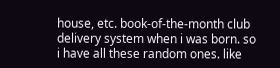house, etc. book-of-the-month club delivery system when i was born. so i have all these random ones. like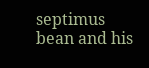septimus bean and his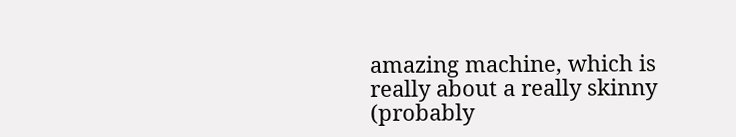amazing machine, which is really about a really skinny (probably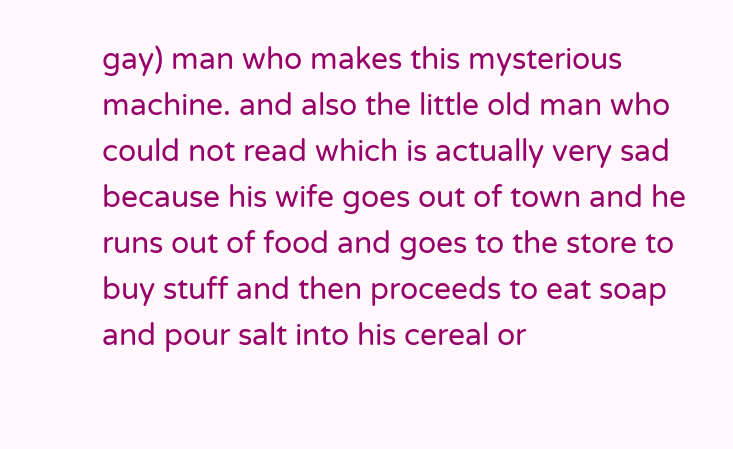gay) man who makes this mysterious machine. and also the little old man who could not read which is actually very sad because his wife goes out of town and he runs out of food and goes to the store to buy stuff and then proceeds to eat soap and pour salt into his cereal or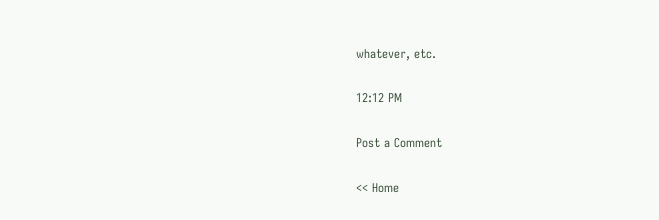whatever, etc.

12:12 PM

Post a Comment

<< Home